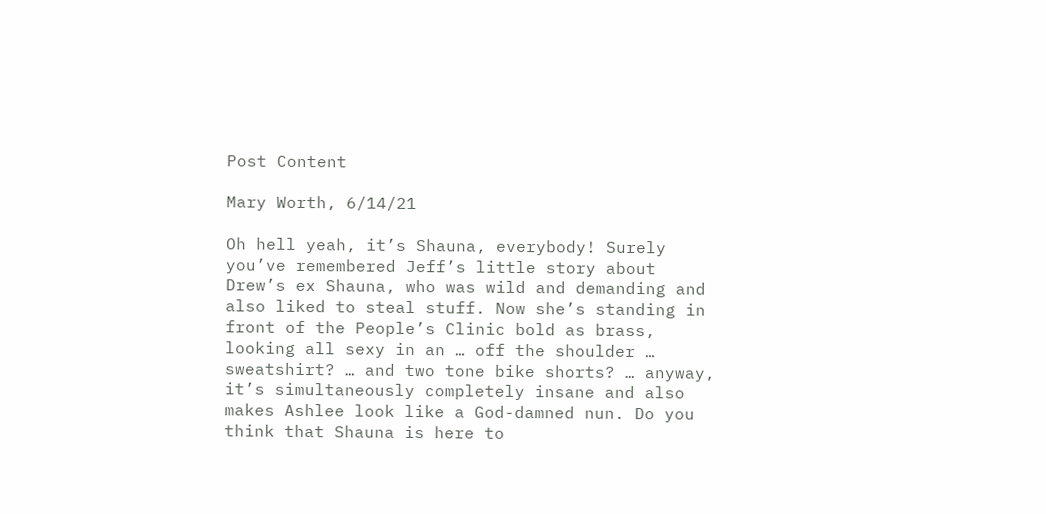Post Content

Mary Worth, 6/14/21

Oh hell yeah, it’s Shauna, everybody! Surely you’ve remembered Jeff’s little story about Drew’s ex Shauna, who was wild and demanding and also liked to steal stuff. Now she’s standing in front of the People’s Clinic bold as brass, looking all sexy in an … off the shoulder … sweatshirt? … and two tone bike shorts? … anyway, it’s simultaneously completely insane and also makes Ashlee look like a God-damned nun. Do you think that Shauna is here to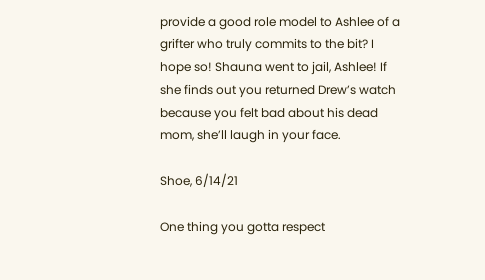provide a good role model to Ashlee of a grifter who truly commits to the bit? I hope so! Shauna went to jail, Ashlee! If she finds out you returned Drew’s watch because you felt bad about his dead mom, she’ll laugh in your face.

Shoe, 6/14/21

One thing you gotta respect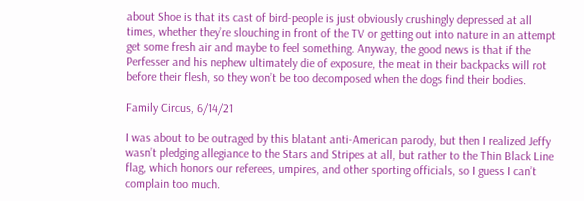about Shoe is that its cast of bird-people is just obviously crushingly depressed at all times, whether they’re slouching in front of the TV or getting out into nature in an attempt get some fresh air and maybe to feel something. Anyway, the good news is that if the Perfesser and his nephew ultimately die of exposure, the meat in their backpacks will rot before their flesh, so they won’t be too decomposed when the dogs find their bodies.

Family Circus, 6/14/21

I was about to be outraged by this blatant anti-American parody, but then I realized Jeffy wasn’t pledging allegiance to the Stars and Stripes at all, but rather to the Thin Black Line flag, which honors our referees, umpires, and other sporting officials, so I guess I can’t complain too much.